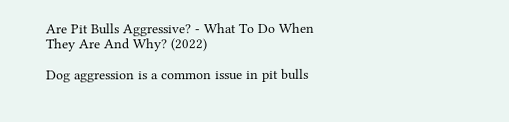Are Pit Bulls Aggressive? - What To Do When They Are And Why? (2022)

Dog aggression is a common issue in pit bulls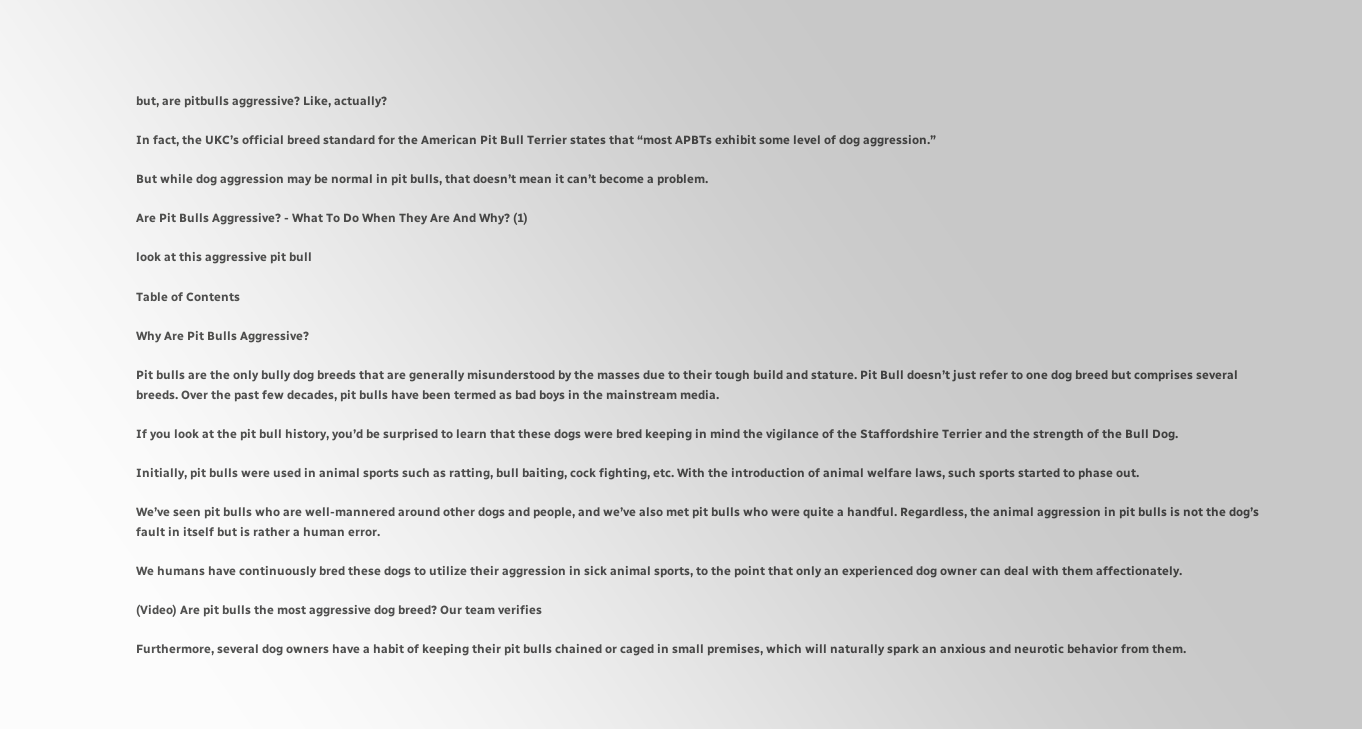but, are pitbulls aggressive? Like, actually?

In fact, the UKC’s official breed standard for the American Pit Bull Terrier states that “most APBTs exhibit some level of dog aggression.”

But while dog aggression may be normal in pit bulls, that doesn’t mean it can’t become a problem.

Are Pit Bulls Aggressive? - What To Do When They Are And Why? (1)

look at this aggressive pit bull

Table of Contents

Why Are Pit Bulls Aggressive?

Pit bulls are the only bully dog breeds that are generally misunderstood by the masses due to their tough build and stature. Pit Bull doesn’t just refer to one dog breed but comprises several breeds. Over the past few decades, pit bulls have been termed as bad boys in the mainstream media.

If you look at the pit bull history, you’d be surprised to learn that these dogs were bred keeping in mind the vigilance of the Staffordshire Terrier and the strength of the Bull Dog.

Initially, pit bulls were used in animal sports such as ratting, bull baiting, cock fighting, etc. With the introduction of animal welfare laws, such sports started to phase out.

We’ve seen pit bulls who are well-mannered around other dogs and people, and we’ve also met pit bulls who were quite a handful. Regardless, the animal aggression in pit bulls is not the dog’s fault in itself but is rather a human error.

We humans have continuously bred these dogs to utilize their aggression in sick animal sports, to the point that only an experienced dog owner can deal with them affectionately.

(Video) Are pit bulls the most aggressive dog breed? Our team verifies

Furthermore, several dog owners have a habit of keeping their pit bulls chained or caged in small premises, which will naturally spark an anxious and neurotic behavior from them.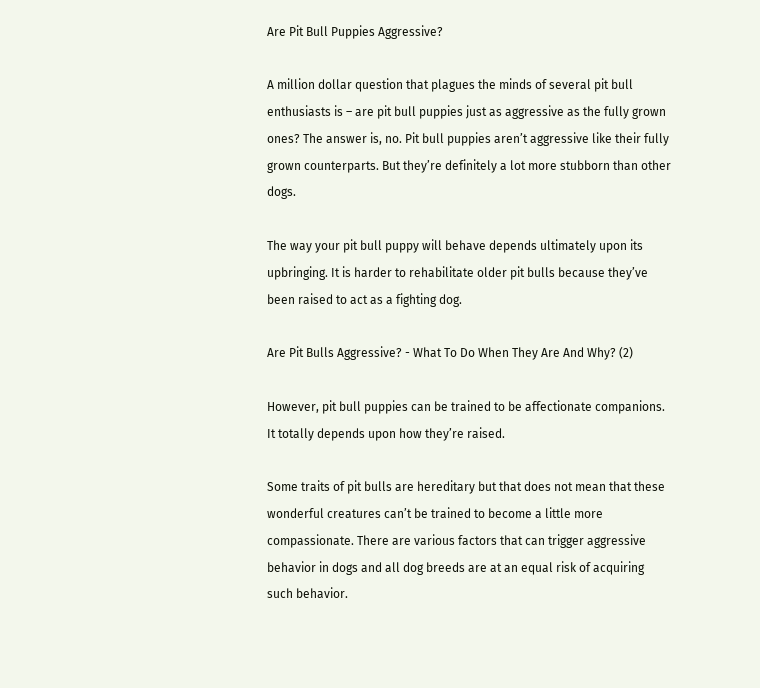Are Pit Bull Puppies Aggressive?

A million dollar question that plagues the minds of several pit bull enthusiasts is – are pit bull puppies just as aggressive as the fully grown ones? The answer is, no. Pit bull puppies aren’t aggressive like their fully grown counterparts. But they’re definitely a lot more stubborn than other dogs.

The way your pit bull puppy will behave depends ultimately upon its upbringing. It is harder to rehabilitate older pit bulls because they’ve been raised to act as a fighting dog.

Are Pit Bulls Aggressive? - What To Do When They Are And Why? (2)

However, pit bull puppies can be trained to be affectionate companions. It totally depends upon how they’re raised.

Some traits of pit bulls are hereditary but that does not mean that these wonderful creatures can’t be trained to become a little more compassionate. There are various factors that can trigger aggressive behavior in dogs and all dog breeds are at an equal risk of acquiring such behavior.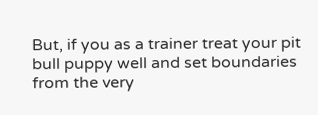But, if you as a trainer treat your pit bull puppy well and set boundaries from the very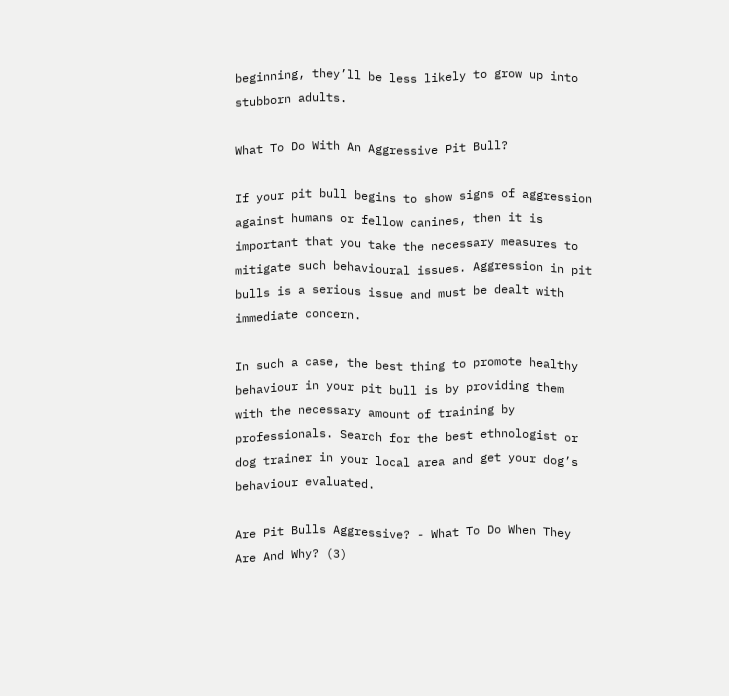beginning, they’ll be less likely to grow up into stubborn adults.

What To Do With An Aggressive Pit Bull?

If your pit bull begins to show signs of aggression against humans or fellow canines, then it is important that you take the necessary measures to mitigate such behavioural issues. Aggression in pit bulls is a serious issue and must be dealt with immediate concern.

In such a case, the best thing to promote healthy behaviour in your pit bull is by providing them with the necessary amount of training by professionals. Search for the best ethnologist or dog trainer in your local area and get your dog’s behaviour evaluated.

Are Pit Bulls Aggressive? - What To Do When They Are And Why? (3)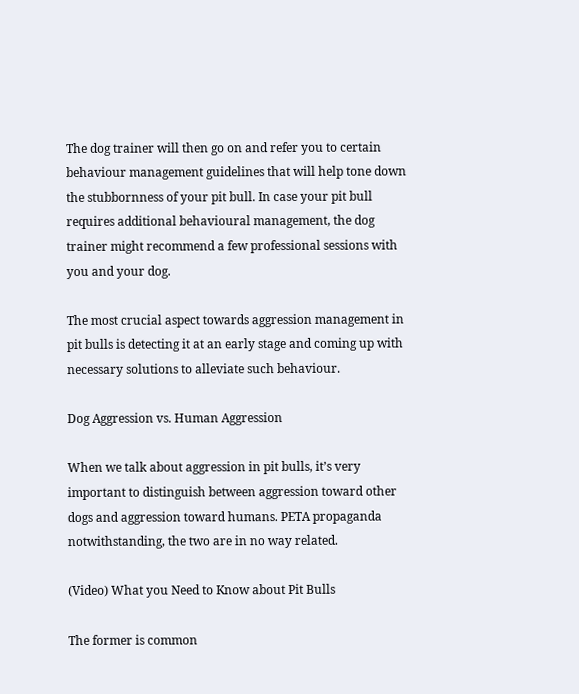The dog trainer will then go on and refer you to certain behaviour management guidelines that will help tone down the stubbornness of your pit bull. In case your pit bull requires additional behavioural management, the dog trainer might recommend a few professional sessions with you and your dog.

The most crucial aspect towards aggression management in pit bulls is detecting it at an early stage and coming up with necessary solutions to alleviate such behaviour.

Dog Aggression vs. Human Aggression

When we talk about aggression in pit bulls, it’s very important to distinguish between aggression toward other dogs and aggression toward humans. PETA propaganda notwithstanding, the two are in no way related.

(Video) What you Need to Know about Pit Bulls

The former is common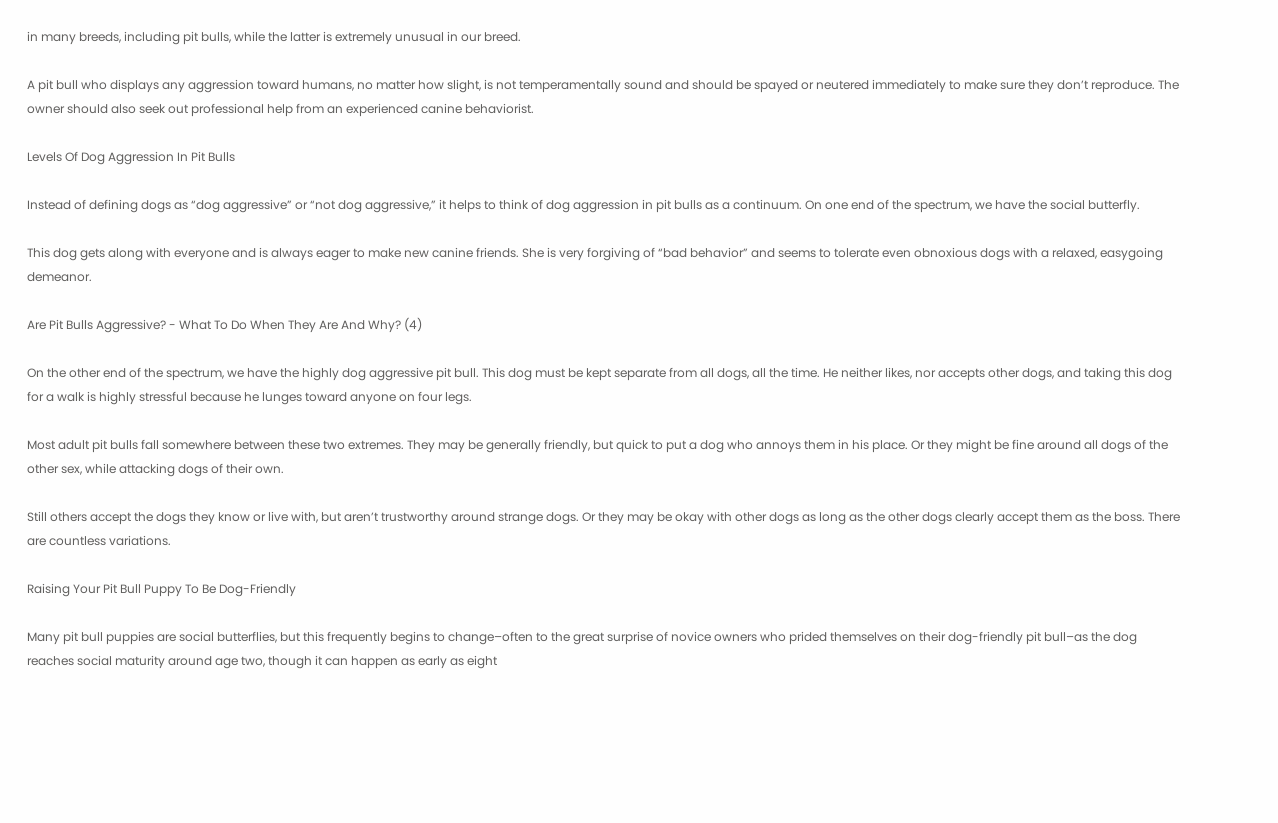in many breeds, including pit bulls, while the latter is extremely unusual in our breed.

A pit bull who displays any aggression toward humans, no matter how slight, is not temperamentally sound and should be spayed or neutered immediately to make sure they don’t reproduce. The owner should also seek out professional help from an experienced canine behaviorist.

Levels Of Dog Aggression In Pit Bulls

Instead of defining dogs as “dog aggressive” or “not dog aggressive,” it helps to think of dog aggression in pit bulls as a continuum. On one end of the spectrum, we have the social butterfly.

This dog gets along with everyone and is always eager to make new canine friends. She is very forgiving of “bad behavior” and seems to tolerate even obnoxious dogs with a relaxed, easygoing demeanor.

Are Pit Bulls Aggressive? - What To Do When They Are And Why? (4)

On the other end of the spectrum, we have the highly dog aggressive pit bull. This dog must be kept separate from all dogs, all the time. He neither likes, nor accepts other dogs, and taking this dog for a walk is highly stressful because he lunges toward anyone on four legs.

Most adult pit bulls fall somewhere between these two extremes. They may be generally friendly, but quick to put a dog who annoys them in his place. Or they might be fine around all dogs of the other sex, while attacking dogs of their own.

Still others accept the dogs they know or live with, but aren’t trustworthy around strange dogs. Or they may be okay with other dogs as long as the other dogs clearly accept them as the boss. There are countless variations.

Raising Your Pit Bull Puppy To Be Dog-Friendly

Many pit bull puppies are social butterflies, but this frequently begins to change–often to the great surprise of novice owners who prided themselves on their dog-friendly pit bull–as the dog reaches social maturity around age two, though it can happen as early as eight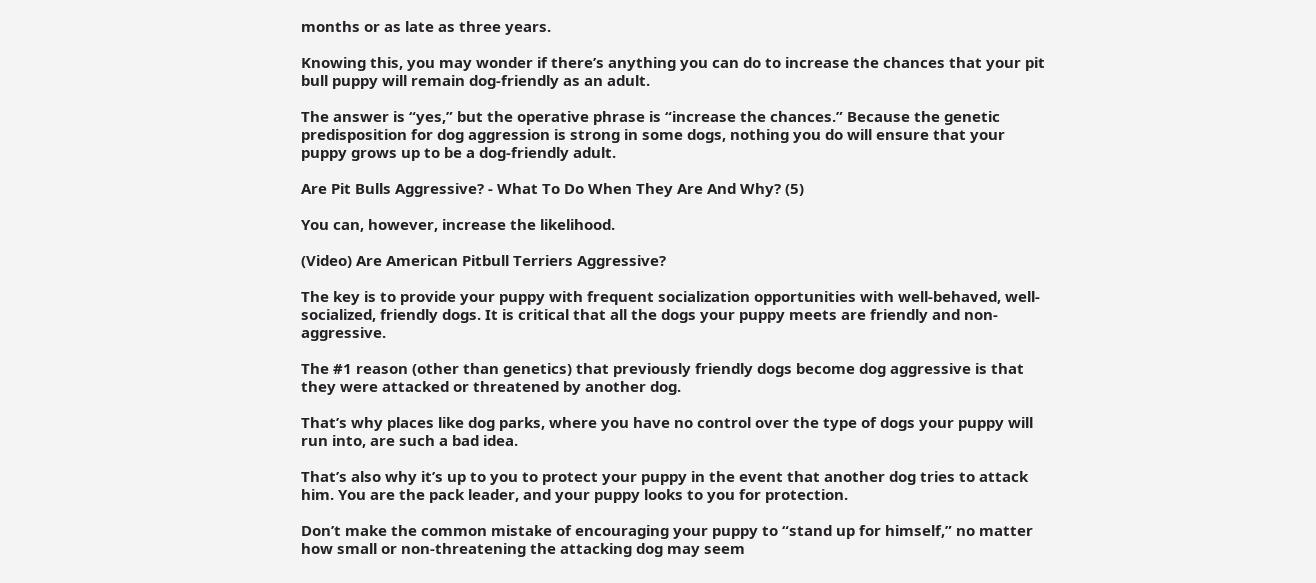months or as late as three years.

Knowing this, you may wonder if there’s anything you can do to increase the chances that your pit bull puppy will remain dog-friendly as an adult.

The answer is “yes,” but the operative phrase is “increase the chances.” Because the genetic predisposition for dog aggression is strong in some dogs, nothing you do will ensure that your puppy grows up to be a dog-friendly adult.

Are Pit Bulls Aggressive? - What To Do When They Are And Why? (5)

You can, however, increase the likelihood.

(Video) Are American Pitbull Terriers Aggressive?

The key is to provide your puppy with frequent socialization opportunities with well-behaved, well-socialized, friendly dogs. It is critical that all the dogs your puppy meets are friendly and non-aggressive.

The #1 reason (other than genetics) that previously friendly dogs become dog aggressive is that they were attacked or threatened by another dog.

That’s why places like dog parks, where you have no control over the type of dogs your puppy will run into, are such a bad idea.

That’s also why it’s up to you to protect your puppy in the event that another dog tries to attack him. You are the pack leader, and your puppy looks to you for protection.

Don’t make the common mistake of encouraging your puppy to “stand up for himself,” no matter how small or non-threatening the attacking dog may seem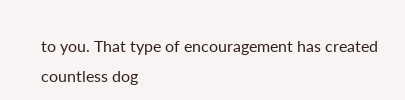to you. That type of encouragement has created countless dog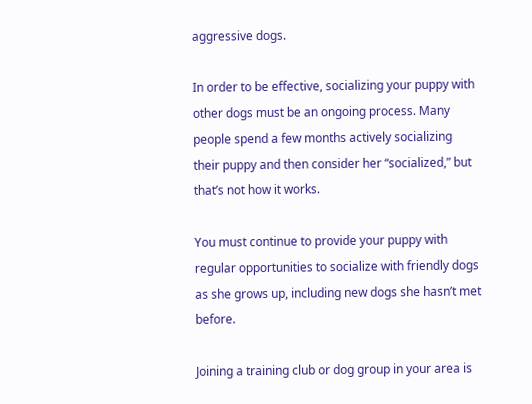aggressive dogs.

In order to be effective, socializing your puppy with other dogs must be an ongoing process. Many people spend a few months actively socializing their puppy and then consider her “socialized,” but that’s not how it works.

You must continue to provide your puppy with regular opportunities to socialize with friendly dogs as she grows up, including new dogs she hasn’t met before.

Joining a training club or dog group in your area is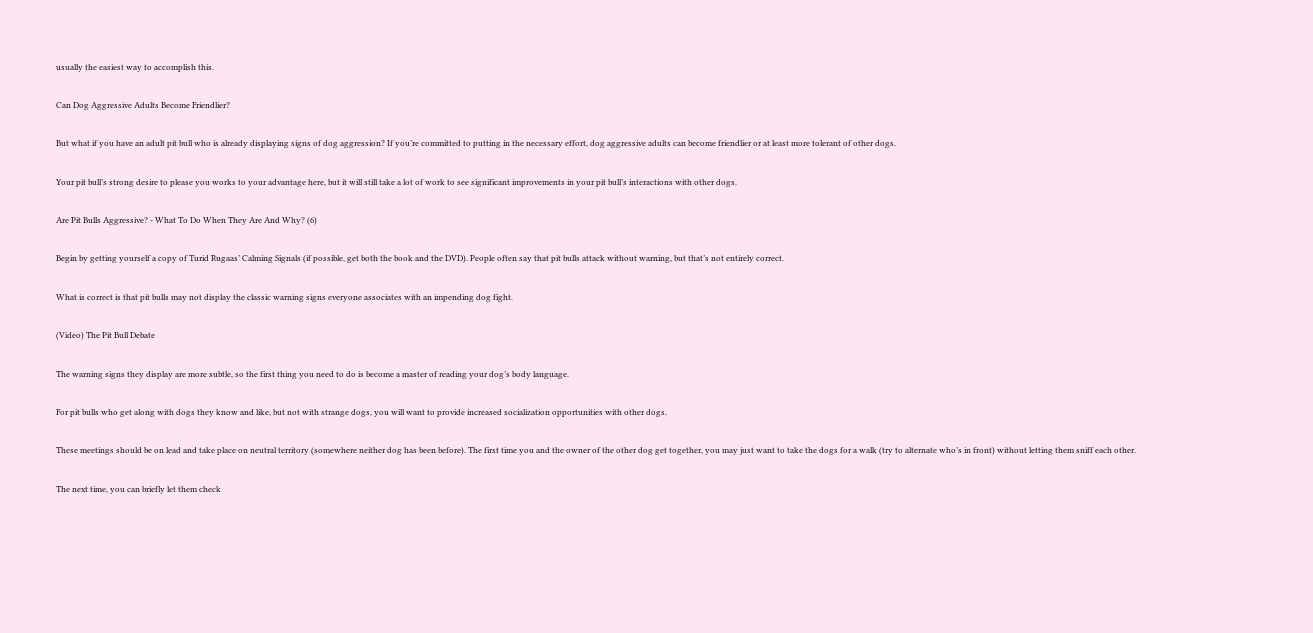usually the easiest way to accomplish this.

Can Dog Aggressive Adults Become Friendlier?

But what if you have an adult pit bull who is already displaying signs of dog aggression? If you’re committed to putting in the necessary effort, dog aggressive adults can become friendlier or at least more tolerant of other dogs.

Your pit bull’s strong desire to please you works to your advantage here, but it will still take a lot of work to see significant improvements in your pit bull’s interactions with other dogs.

Are Pit Bulls Aggressive? - What To Do When They Are And Why? (6)

Begin by getting yourself a copy of Turid Rugaas’ Calming Signals (if possible, get both the book and the DVD). People often say that pit bulls attack without warning, but that’s not entirely correct.

What is correct is that pit bulls may not display the classic warning signs everyone associates with an impending dog fight.

(Video) The Pit Bull Debate

The warning signs they display are more subtle, so the first thing you need to do is become a master of reading your dog’s body language.

For pit bulls who get along with dogs they know and like, but not with strange dogs, you will want to provide increased socialization opportunities with other dogs.

These meetings should be on lead and take place on neutral territory (somewhere neither dog has been before). The first time you and the owner of the other dog get together, you may just want to take the dogs for a walk (try to alternate who’s in front) without letting them sniff each other.

The next time, you can briefly let them check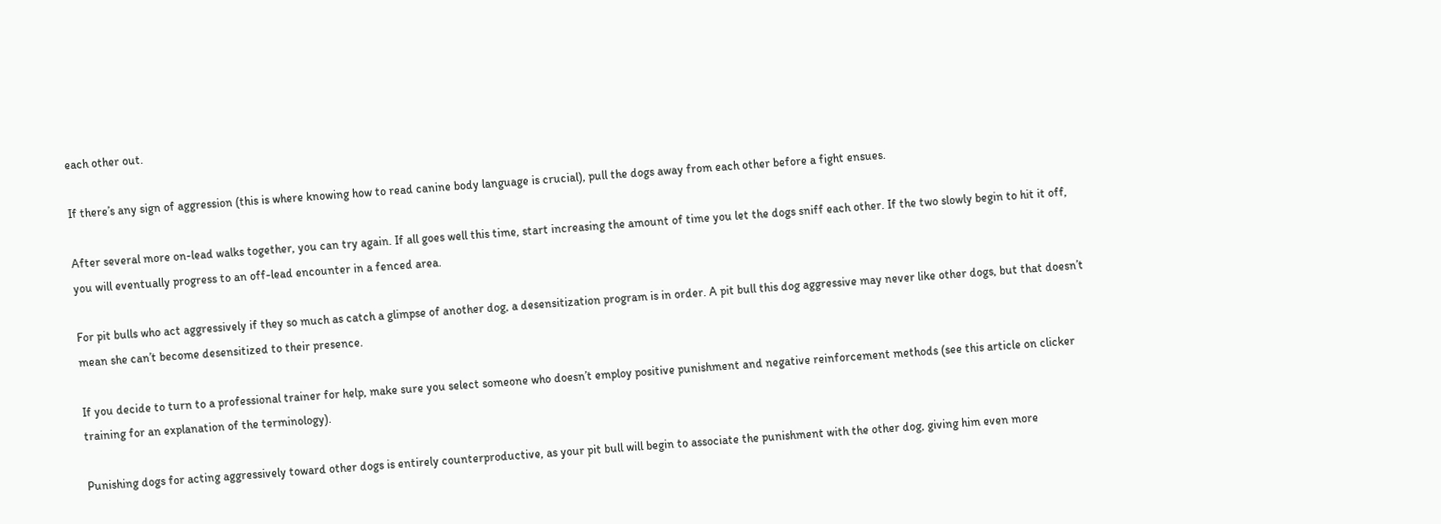each other out.

If there’s any sign of aggression (this is where knowing how to read canine body language is crucial), pull the dogs away from each other before a fight ensues.

After several more on-lead walks together, you can try again. If all goes well this time, start increasing the amount of time you let the dogs sniff each other. If the two slowly begin to hit it off, you will eventually progress to an off-lead encounter in a fenced area.

For pit bulls who act aggressively if they so much as catch a glimpse of another dog, a desensitization program is in order. A pit bull this dog aggressive may never like other dogs, but that doesn’t mean she can’t become desensitized to their presence.

If you decide to turn to a professional trainer for help, make sure you select someone who doesn’t employ positive punishment and negative reinforcement methods (see this article on clicker training for an explanation of the terminology).

Punishing dogs for acting aggressively toward other dogs is entirely counterproductive, as your pit bull will begin to associate the punishment with the other dog, giving him even more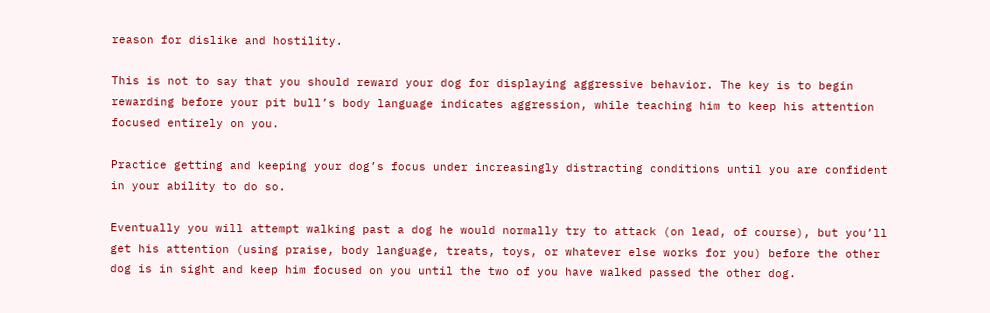reason for dislike and hostility.

This is not to say that you should reward your dog for displaying aggressive behavior. The key is to begin rewarding before your pit bull’s body language indicates aggression, while teaching him to keep his attention focused entirely on you.

Practice getting and keeping your dog’s focus under increasingly distracting conditions until you are confident in your ability to do so.

Eventually you will attempt walking past a dog he would normally try to attack (on lead, of course), but you’ll get his attention (using praise, body language, treats, toys, or whatever else works for you) before the other dog is in sight and keep him focused on you until the two of you have walked passed the other dog.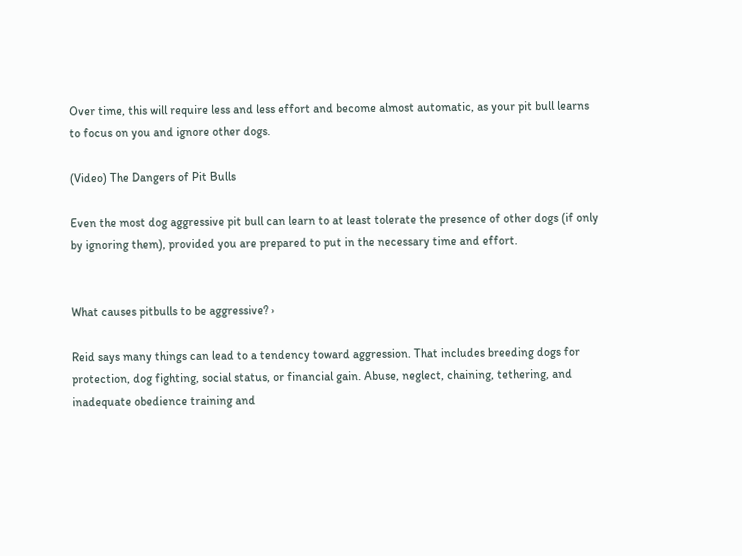Over time, this will require less and less effort and become almost automatic, as your pit bull learns to focus on you and ignore other dogs.

(Video) The Dangers of Pit Bulls

Even the most dog aggressive pit bull can learn to at least tolerate the presence of other dogs (if only by ignoring them), provided you are prepared to put in the necessary time and effort.


What causes pitbulls to be aggressive? ›

Reid says many things can lead to a tendency toward aggression. That includes breeding dogs for protection, dog fighting, social status, or financial gain. Abuse, neglect, chaining, tethering, and inadequate obedience training and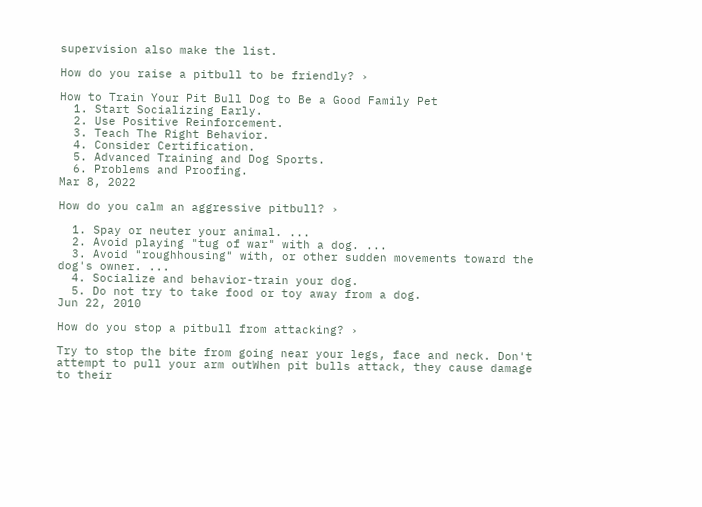supervision also make the list.

How do you raise a pitbull to be friendly? ›

How to Train Your Pit Bull Dog to Be a Good Family Pet
  1. Start Socializing Early.
  2. Use Positive Reinforcement.
  3. Teach The Right Behavior.
  4. Consider Certification.
  5. Advanced Training and Dog Sports.
  6. Problems and Proofing.
Mar 8, 2022

How do you calm an aggressive pitbull? ›

  1. Spay or neuter your animal. ...
  2. Avoid playing "tug of war" with a dog. ...
  3. Avoid "roughhousing" with, or other sudden movements toward the dog's owner. ...
  4. Socialize and behavior-train your dog.
  5. Do not try to take food or toy away from a dog.
Jun 22, 2010

How do you stop a pitbull from attacking? ›

Try to stop the bite from going near your legs, face and neck. Don't attempt to pull your arm outWhen pit bulls attack, they cause damage to their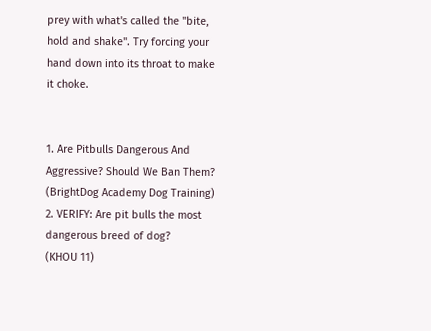prey with what's called the "bite, hold and shake". Try forcing your hand down into its throat to make it choke.


1. Are Pitbulls Dangerous And Aggressive? Should We Ban Them?
(BrightDog Academy Dog Training)
2. VERIFY: Are pit bulls the most dangerous breed of dog?
(KHOU 11)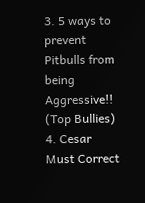3. 5 ways to prevent Pitbulls from being Aggressive!!
(Top Bullies)
4. Cesar Must Correct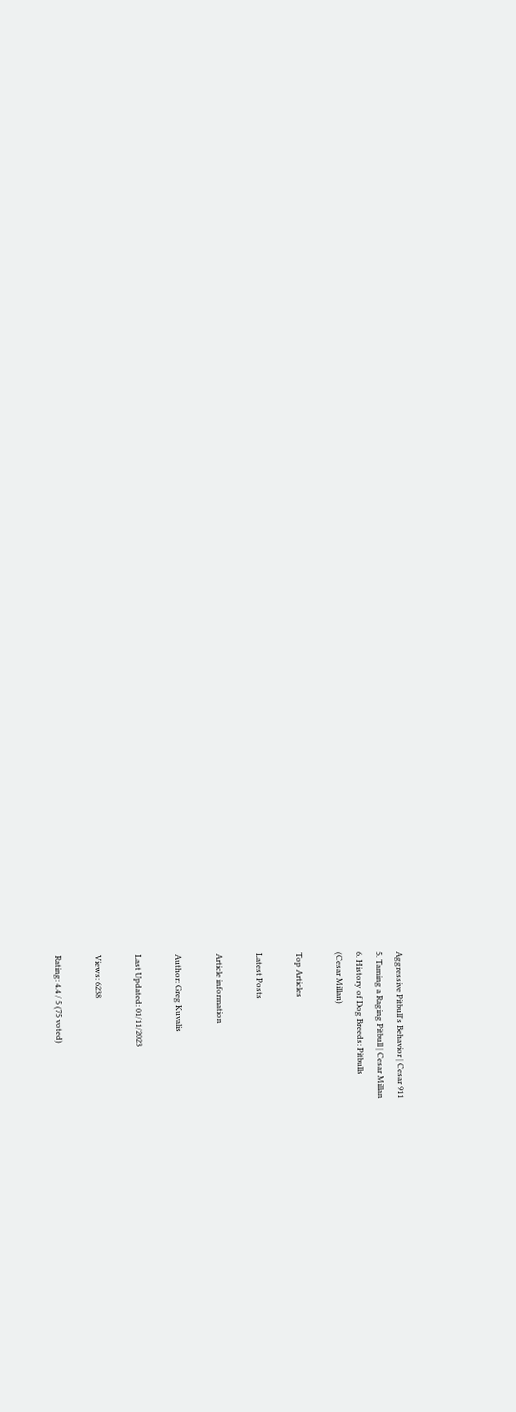Aggressive Pitbull's Behavior | Cesar 911
5. Taming a Raging Pitbull | Cesar Millan
6. History of Dog Breeds: Pitbulls
(Cesar Millan)

Top Articles

Latest Posts

Article information

Author: Greg Kuvalis

Last Updated: 01/11/2023

Views: 6238

Rating: 4.4 / 5 (75 voted)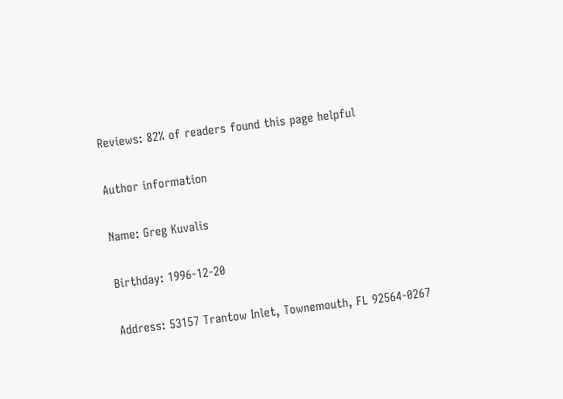Reviews: 82% of readers found this page helpful

Author information

Name: Greg Kuvalis

Birthday: 1996-12-20

Address: 53157 Trantow Inlet, Townemouth, FL 92564-0267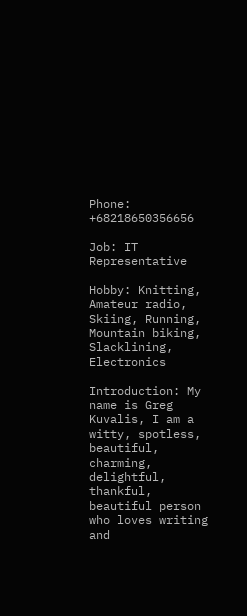Phone: +68218650356656

Job: IT Representative

Hobby: Knitting, Amateur radio, Skiing, Running, Mountain biking, Slacklining, Electronics

Introduction: My name is Greg Kuvalis, I am a witty, spotless, beautiful, charming, delightful, thankful, beautiful person who loves writing and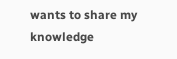wants to share my knowledge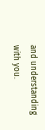and understanding with you.